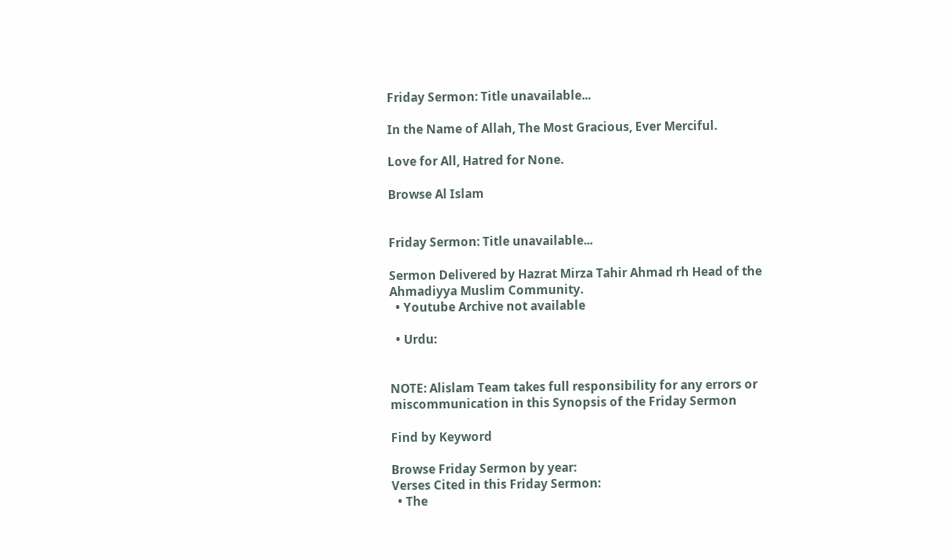Friday Sermon: Title unavailable...

In the Name of Allah, The Most Gracious, Ever Merciful.

Love for All, Hatred for None.

Browse Al Islam


Friday Sermon: Title unavailable...

Sermon Delivered by Hazrat Mirza Tahir Ahmad rh Head of the Ahmadiyya Muslim Community.
  • Youtube Archive not available

  • Urdu:


NOTE: Alislam Team takes full responsibility for any errors or miscommunication in this Synopsis of the Friday Sermon

Find by Keyword

Browse Friday Sermon by year:
Verses Cited in this Friday Sermon:
  • The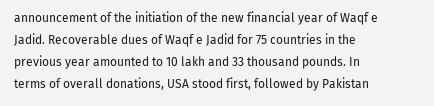announcement of the initiation of the new financial year of Waqf e Jadid. Recoverable dues of Waqf e Jadid for 75 countries in the previous year amounted to 10 lakh and 33 thousand pounds. In terms of overall donations, USA stood first, followed by Pakistan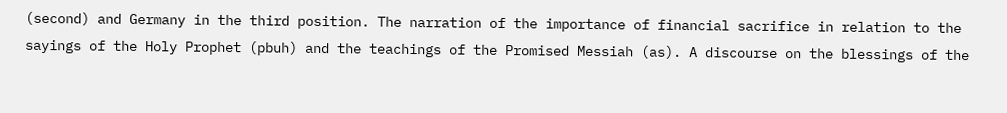(second) and Germany in the third position. The narration of the importance of financial sacrifice in relation to the sayings of the Holy Prophet (pbuh) and the teachings of the Promised Messiah (as). A discourse on the blessings of the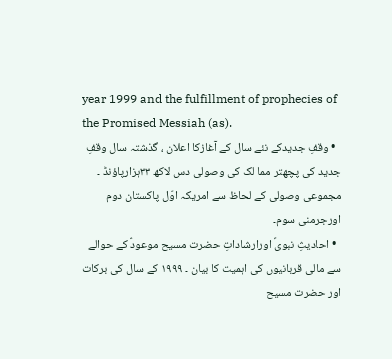year 1999 and the fulfillment of prophecies of the Promised Messiah (as).
  • وقفِ جدیدکے نئے سال کے آغازکا اعلان ، گذشتہ سال وقفِ جدید کی پچھتر مما لک کی وصولی دس لاکھ ۳۳ہزارپاؤنڈ ۔ مجموعی وصولی کے لحاظ سے امریکہ اوّل پاکستان دوم اورجرمنی سوم۔
  • احادیثِ نبویؐ اورارشاداتِ حضرت مسیح موعودؑ کے حوالے سے مالی قربانیوں کی اہمیت کا بیان ۔ ۱۹۹۹ کے سال کی برکات اور حضرت مسیح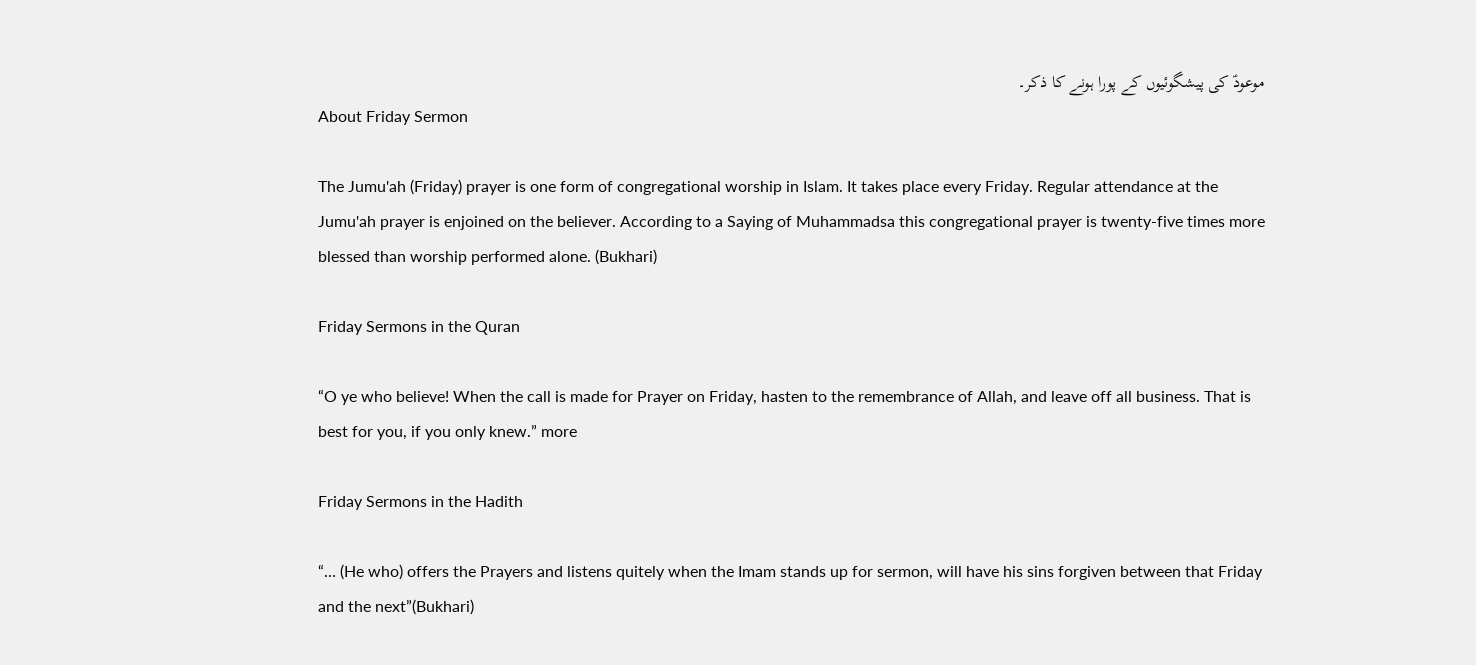موعودؑ کی پیشگوئیوں کے پورا ہونے کا ذکر۔
About Friday Sermon

The Jumu'ah (Friday) prayer is one form of congregational worship in Islam. It takes place every Friday. Regular attendance at the Jumu'ah prayer is enjoined on the believer. According to a Saying of Muhammadsa this congregational prayer is twenty-five times more blessed than worship performed alone. (Bukhari)

Friday Sermons in the Quran

“O ye who believe! When the call is made for Prayer on Friday, hasten to the remembrance of Allah, and leave off all business. That is best for you, if you only knew.” more

Friday Sermons in the Hadith

“… (He who) offers the Prayers and listens quitely when the Imam stands up for sermon, will have his sins forgiven between that Friday and the next”(Bukhari)